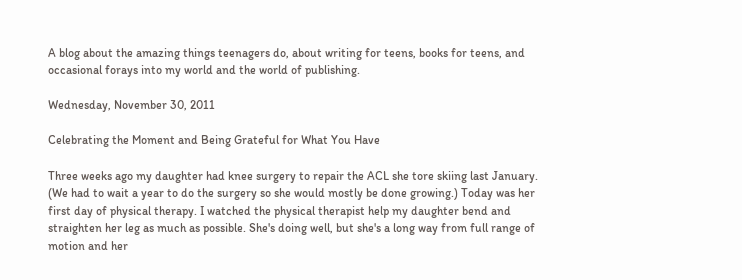A blog about the amazing things teenagers do, about writing for teens, books for teens, and occasional forays into my world and the world of publishing.

Wednesday, November 30, 2011

Celebrating the Moment and Being Grateful for What You Have

Three weeks ago my daughter had knee surgery to repair the ACL she tore skiing last January. (We had to wait a year to do the surgery so she would mostly be done growing.) Today was her first day of physical therapy. I watched the physical therapist help my daughter bend and straighten her leg as much as possible. She's doing well, but she's a long way from full range of motion and her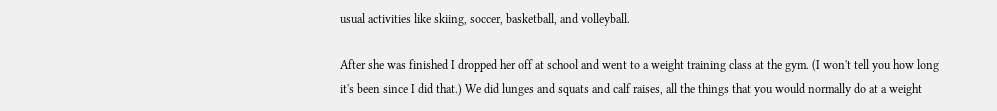usual activities like skiing, soccer, basketball, and volleyball.

After she was finished I dropped her off at school and went to a weight training class at the gym. (I won't tell you how long it's been since I did that.) We did lunges and squats and calf raises, all the things that you would normally do at a weight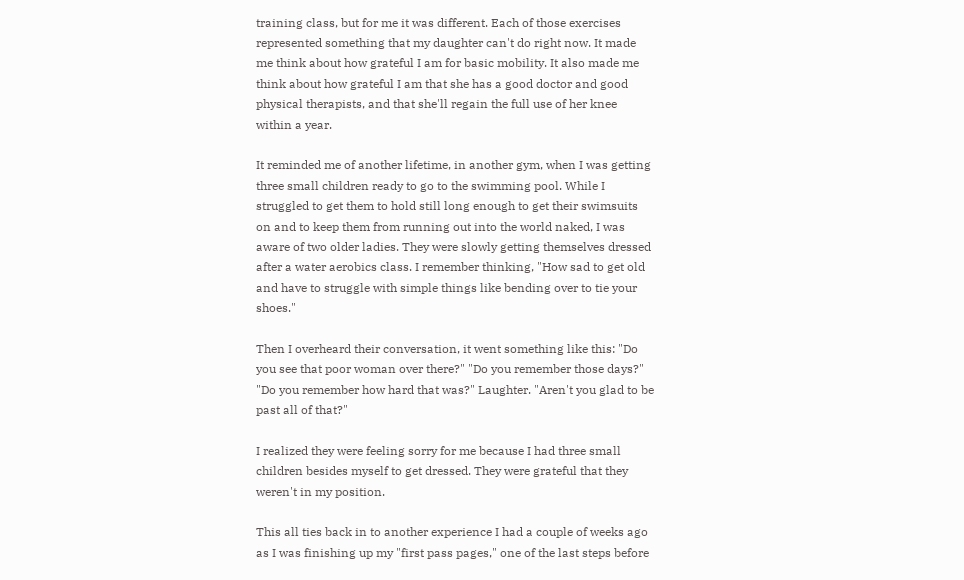training class, but for me it was different. Each of those exercises represented something that my daughter can't do right now. It made me think about how grateful I am for basic mobility. It also made me think about how grateful I am that she has a good doctor and good physical therapists, and that she'll regain the full use of her knee within a year.

It reminded me of another lifetime, in another gym, when I was getting three small children ready to go to the swimming pool. While I struggled to get them to hold still long enough to get their swimsuits on and to keep them from running out into the world naked, I was aware of two older ladies. They were slowly getting themselves dressed after a water aerobics class. I remember thinking, "How sad to get old and have to struggle with simple things like bending over to tie your shoes."

Then I overheard their conversation, it went something like this: "Do you see that poor woman over there?" "Do you remember those days?" "Do you remember how hard that was?" Laughter. "Aren't you glad to be past all of that?"

I realized they were feeling sorry for me because I had three small children besides myself to get dressed. They were grateful that they weren't in my position.

This all ties back in to another experience I had a couple of weeks ago as I was finishing up my "first pass pages," one of the last steps before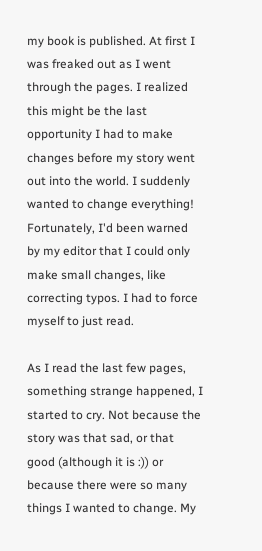my book is published. At first I was freaked out as I went through the pages. I realized this might be the last opportunity I had to make changes before my story went out into the world. I suddenly wanted to change everything! Fortunately, I'd been warned by my editor that I could only make small changes, like correcting typos. I had to force myself to just read.

As I read the last few pages, something strange happened, I started to cry. Not because the story was that sad, or that good (although it is :)) or because there were so many things I wanted to change. My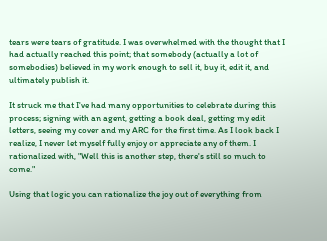tears were tears of gratitude. I was overwhelmed with the thought that I had actually reached this point; that somebody (actually a lot of somebodies) believed in my work enough to sell it, buy it, edit it, and ultimately publish it.

It struck me that I've had many opportunities to celebrate during this process; signing with an agent, getting a book deal, getting my edit letters, seeing my cover and my ARC for the first time. As I look back I realize, I never let myself fully enjoy or appreciate any of them. I rationalized with, "Well this is another step, there's still so much to come."

Using that logic you can rationalize the joy out of everything from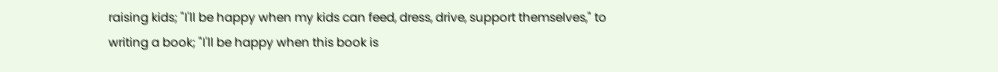raising kids; "I'll be happy when my kids can feed, dress, drive, support themselves," to writing a book; "I'll be happy when this book is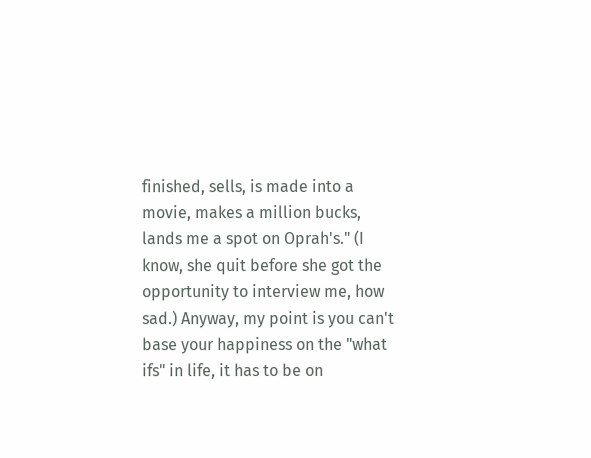finished, sells, is made into a movie, makes a million bucks, lands me a spot on Oprah's." (I know, she quit before she got the opportunity to interview me, how sad.) Anyway, my point is you can't base your happiness on the "what ifs" in life, it has to be on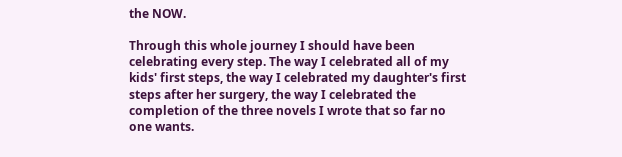the NOW.

Through this whole journey I should have been celebrating every step. The way I celebrated all of my kids' first steps, the way I celebrated my daughter's first steps after her surgery, the way I celebrated the completion of the three novels I wrote that so far no one wants.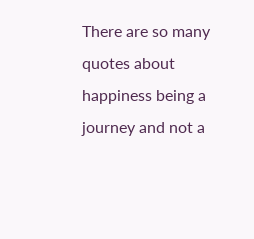There are so many quotes about happiness being a journey and not a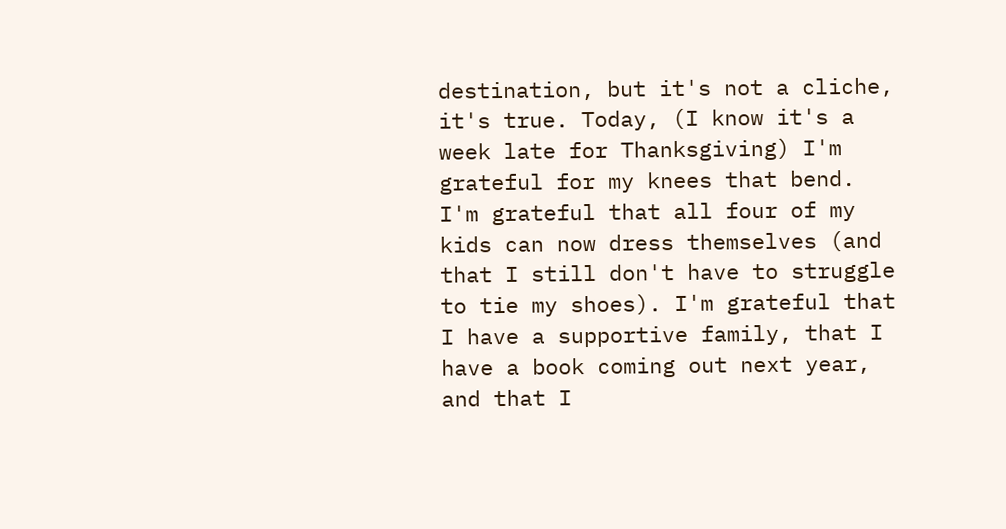destination, but it's not a cliche, it's true. Today, (I know it's a week late for Thanksgiving) I'm grateful for my knees that bend. I'm grateful that all four of my kids can now dress themselves (and that I still don't have to struggle to tie my shoes). I'm grateful that I have a supportive family, that I have a book coming out next year, and that I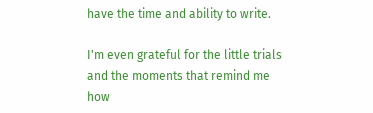have the time and ability to write.

I'm even grateful for the little trials and the moments that remind me how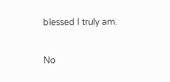blessed I truly am.

No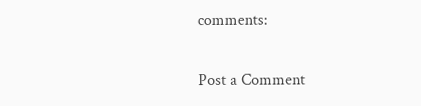comments:

Post a Comment